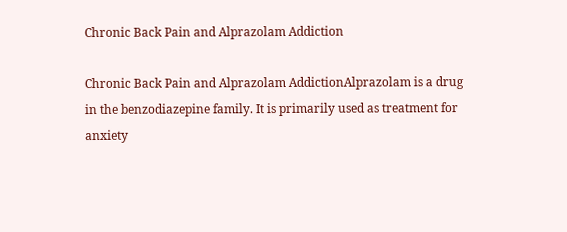Chronic Back Pain and Alprazolam Addiction

Chronic Back Pain and Alprazolam AddictionAlprazolam is a drug in the benzodiazepine family. It is primarily used as treatment for anxiety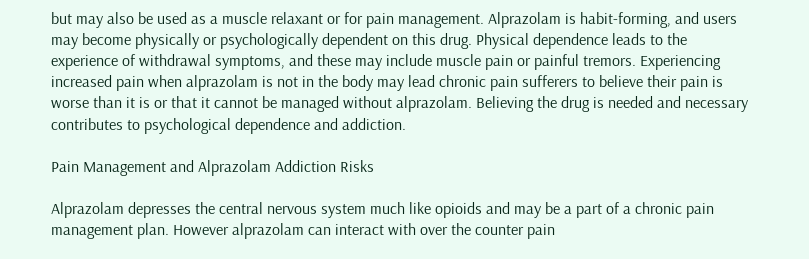but may also be used as a muscle relaxant or for pain management. Alprazolam is habit-forming, and users may become physically or psychologically dependent on this drug. Physical dependence leads to the experience of withdrawal symptoms, and these may include muscle pain or painful tremors. Experiencing increased pain when alprazolam is not in the body may lead chronic pain sufferers to believe their pain is worse than it is or that it cannot be managed without alprazolam. Believing the drug is needed and necessary contributes to psychological dependence and addiction.

Pain Management and Alprazolam Addiction Risks

Alprazolam depresses the central nervous system much like opioids and may be a part of a chronic pain management plan. However alprazolam can interact with over the counter pain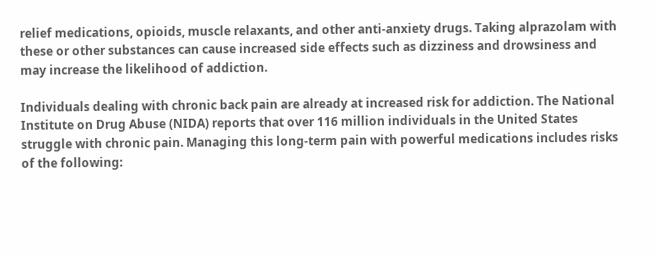relief medications, opioids, muscle relaxants, and other anti-anxiety drugs. Taking alprazolam with these or other substances can cause increased side effects such as dizziness and drowsiness and may increase the likelihood of addiction.

Individuals dealing with chronic back pain are already at increased risk for addiction. The National Institute on Drug Abuse (NIDA) reports that over 116 million individuals in the United States struggle with chronic pain. Managing this long-term pain with powerful medications includes risks of the following: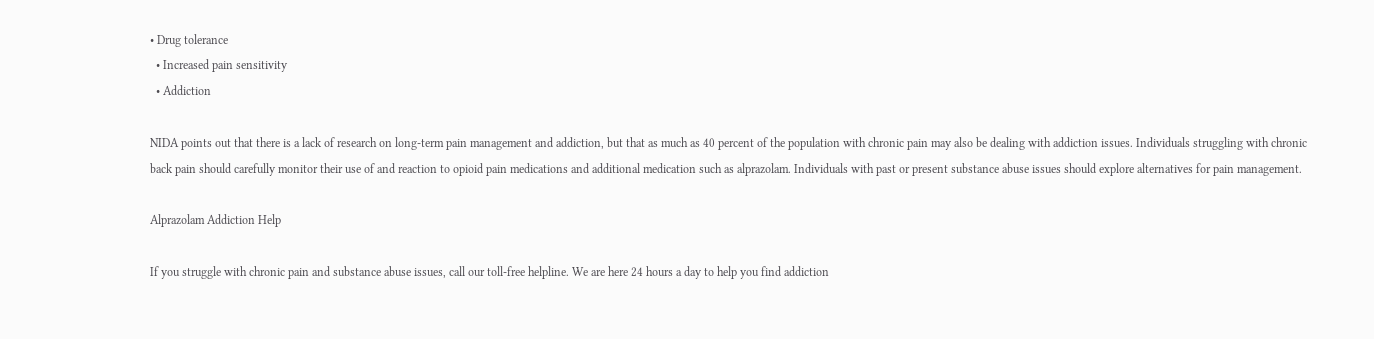• Drug tolerance
  • Increased pain sensitivity
  • Addiction

NIDA points out that there is a lack of research on long-term pain management and addiction, but that as much as 40 percent of the population with chronic pain may also be dealing with addiction issues. Individuals struggling with chronic back pain should carefully monitor their use of and reaction to opioid pain medications and additional medication such as alprazolam. Individuals with past or present substance abuse issues should explore alternatives for pain management.

Alprazolam Addiction Help

If you struggle with chronic pain and substance abuse issues, call our toll-free helpline. We are here 24 hours a day to help you find addiction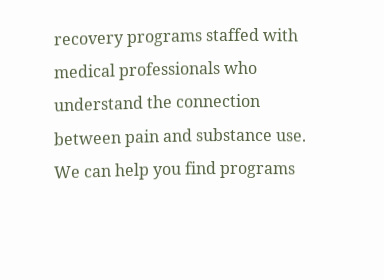recovery programs staffed with medical professionals who understand the connection between pain and substance use. We can help you find programs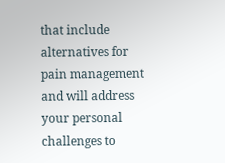that include alternatives for pain management and will address your personal challenges to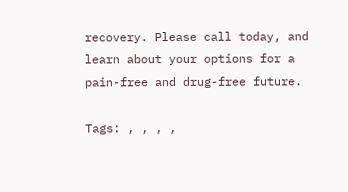recovery. Please call today, and learn about your options for a pain-free and drug-free future.

Tags: , , , ,